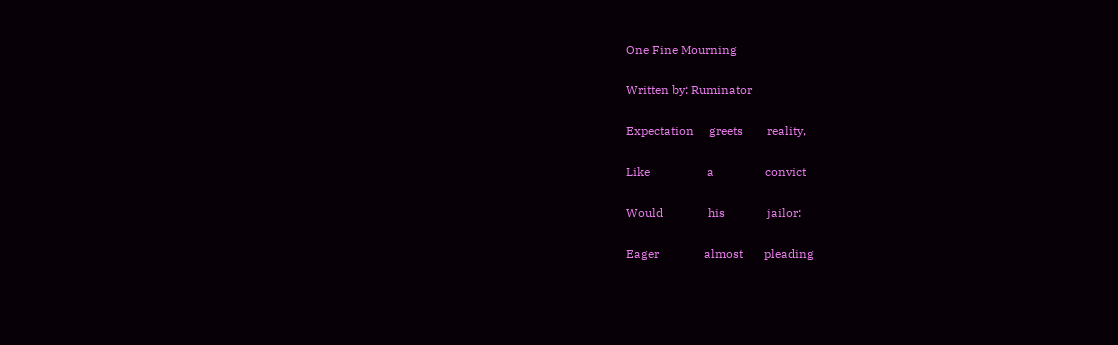One Fine Mourning

Written by: Ruminator

Expectation     greets        reality,

Like                   a                 convict

Would               his              jailor:

Eager               almost       pleading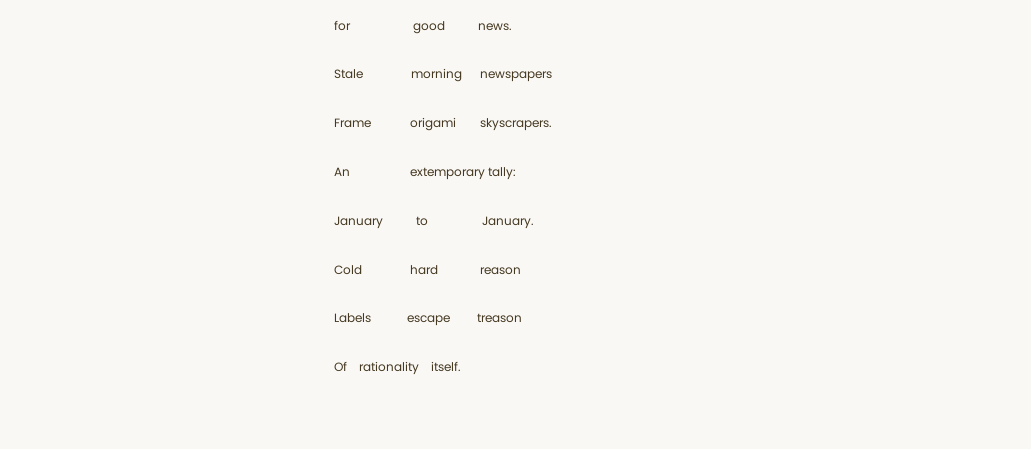for                     good           news.

Stale                morning      newspapers

Frame             origami        skyscrapers.

An                    extemporary tally:

January           to                  January.

Cold                hard              reason

Labels            escape         treason

Of    rationality    itself.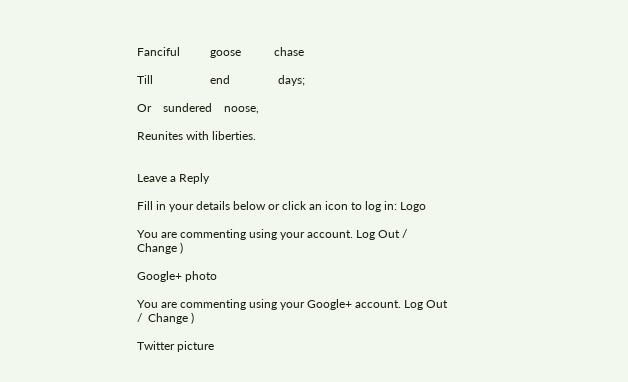Fanciful          goose           chase

Till                   end                days;

Or    sundered    noose,

Reunites with liberties.


Leave a Reply

Fill in your details below or click an icon to log in: Logo

You are commenting using your account. Log Out /  Change )

Google+ photo

You are commenting using your Google+ account. Log Out /  Change )

Twitter picture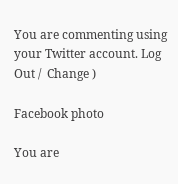You are commenting using your Twitter account. Log Out /  Change )

Facebook photo

You are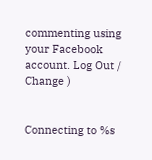commenting using your Facebook account. Log Out /  Change )


Connecting to %s